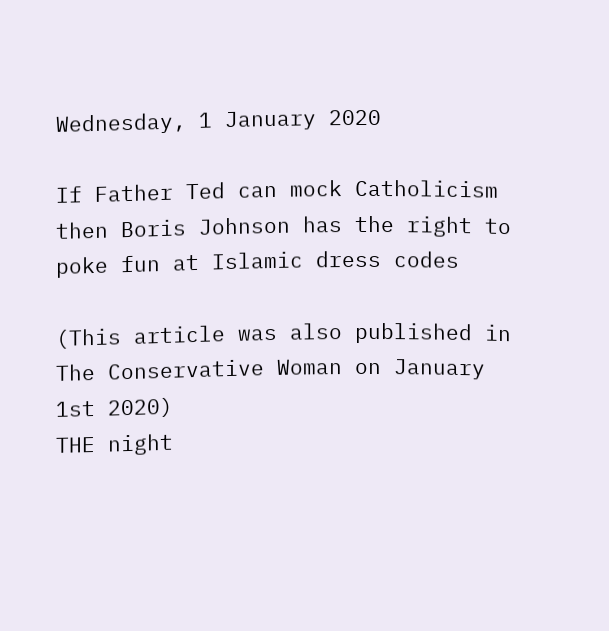Wednesday, 1 January 2020

If Father Ted can mock Catholicism then Boris Johnson has the right to poke fun at Islamic dress codes

(This article was also published in The Conservative Woman on January 1st 2020)
THE night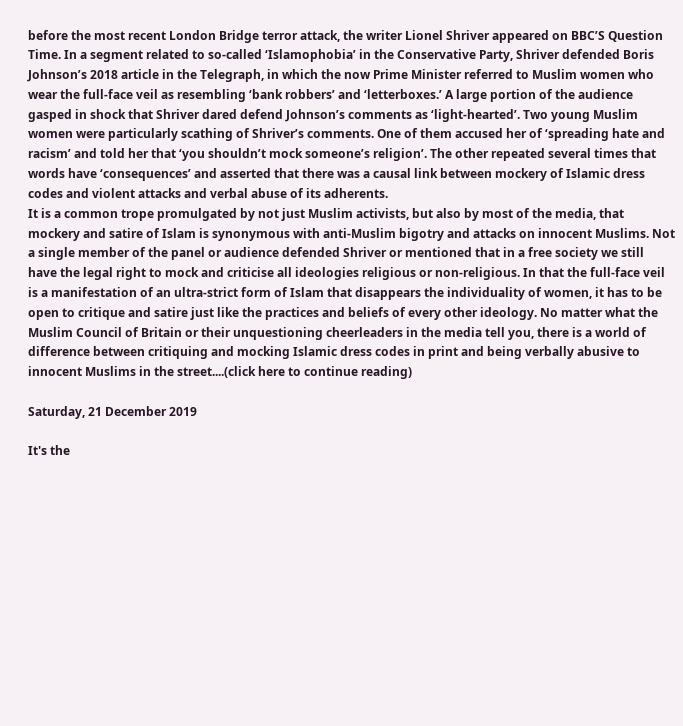before the most recent London Bridge terror attack, the writer Lionel Shriver appeared on BBC’S Question Time. In a segment related to so-called ‘Islamophobia’ in the Conservative Party, Shriver defended Boris Johnson’s 2018 article in the Telegraph, in which the now Prime Minister referred to Muslim women who wear the full-face veil as resembling ‘bank robbers’ and ‘letterboxes.’ A large portion of the audience gasped in shock that Shriver dared defend Johnson’s comments as ‘light-hearted’. Two young Muslim women were particularly scathing of Shriver’s comments. One of them accused her of ‘spreading hate and racism’ and told her that ‘you shouldn’t mock someone’s religion’. The other repeated several times that words have ‘consequences’ and asserted that there was a causal link between mockery of Islamic dress codes and violent attacks and verbal abuse of its adherents.
It is a common trope promulgated by not just Muslim activists, but also by most of the media, that mockery and satire of Islam is synonymous with anti-Muslim bigotry and attacks on innocent Muslims. Not a single member of the panel or audience defended Shriver or mentioned that in a free society we still have the legal right to mock and criticise all ideologies religious or non-religious. In that the full-face veil is a manifestation of an ultra-strict form of Islam that disappears the individuality of women, it has to be open to critique and satire just like the practices and beliefs of every other ideology. No matter what the Muslim Council of Britain or their unquestioning cheerleaders in the media tell you, there is a world of difference between critiquing and mocking Islamic dress codes in print and being verbally abusive to innocent Muslims in the street....(click here to continue reading)

Saturday, 21 December 2019

It's the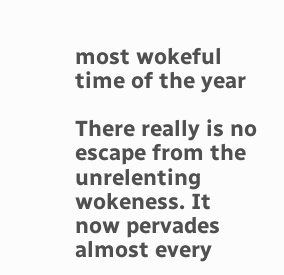most wokeful time of the year

There really is no escape from the unrelenting wokeness. It now pervades almost every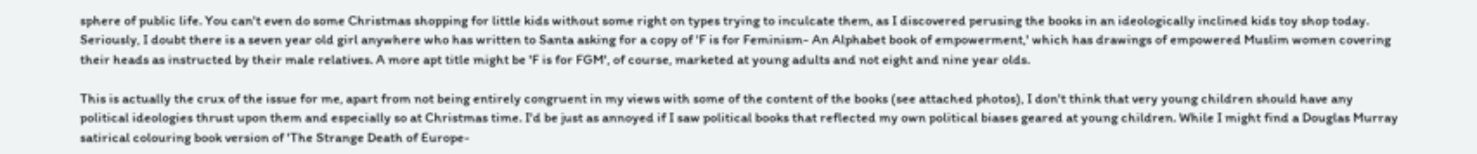sphere of public life. You can't even do some Christmas shopping for little kids without some right on types trying to inculcate them, as I discovered perusing the books in an ideologically inclined kids toy shop today. Seriously, I doubt there is a seven year old girl anywhere who has written to Santa asking for a copy of 'F is for Feminism- An Alphabet book of empowerment,' which has drawings of empowered Muslim women covering their heads as instructed by their male relatives. A more apt title might be 'F is for FGM', of course, marketed at young adults and not eight and nine year olds.

This is actually the crux of the issue for me, apart from not being entirely congruent in my views with some of the content of the books (see attached photos), I don't think that very young children should have any political ideologies thrust upon them and especially so at Christmas time. I'd be just as annoyed if I saw political books that reflected my own political biases geared at young children. While I might find a Douglas Murray satirical colouring book version of 'The Strange Death of Europe-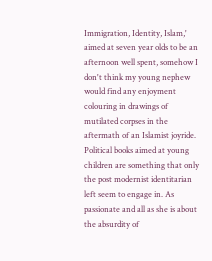Immigration, Identity, Islam,' aimed at seven year olds to be an afternoon well spent, somehow I don't think my young nephew would find any enjoyment colouring in drawings of mutilated corpses in the aftermath of an Islamist joyride. Political books aimed at young children are something that only the post modernist identitarian left seem to engage in. As passionate and all as she is about the absurdity of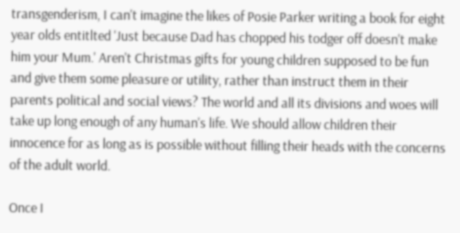transgenderism, I can't imagine the likes of Posie Parker writing a book for eight year olds entitlted 'Just because Dad has chopped his todger off doesn't make him your Mum.' Aren't Christmas gifts for young children supposed to be fun and give them some pleasure or utility, rather than instruct them in their parents political and social views? The world and all its divisions and woes will take up long enough of any human's life. We should allow children their innocence for as long as is possible without filling their heads with the concerns of the adult world.

Once I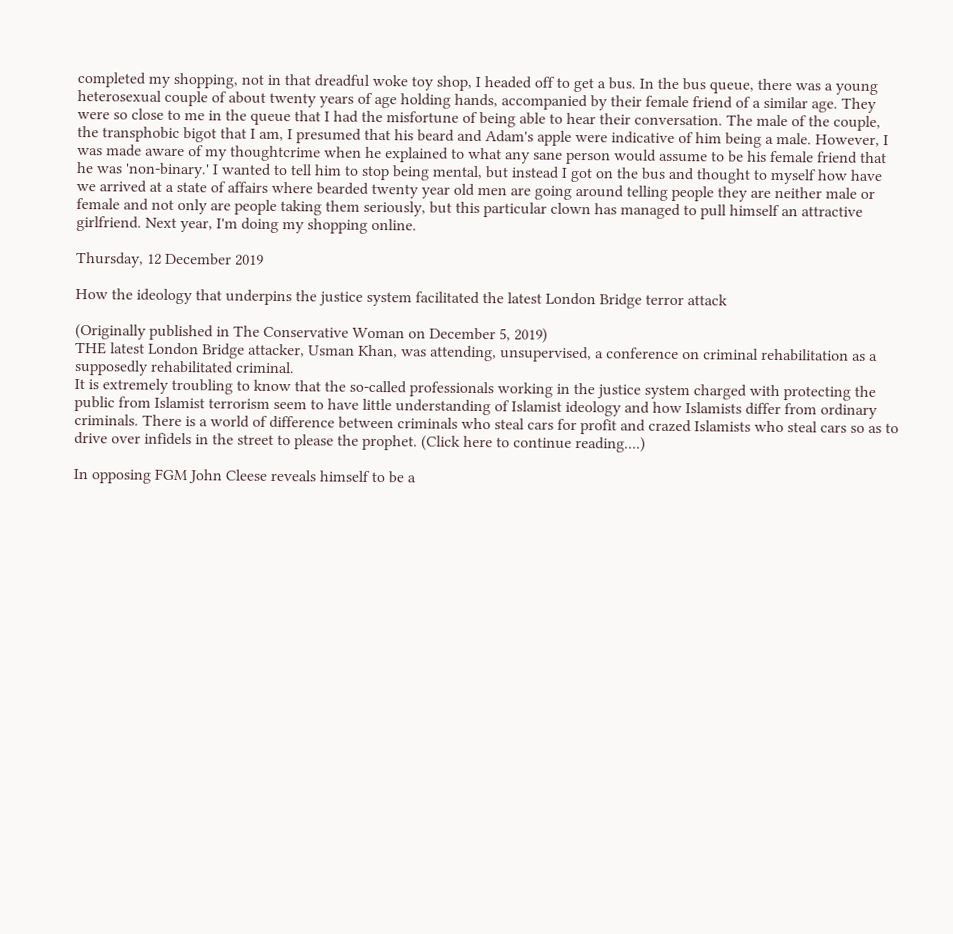completed my shopping, not in that dreadful woke toy shop, I headed off to get a bus. In the bus queue, there was a young heterosexual couple of about twenty years of age holding hands, accompanied by their female friend of a similar age. They were so close to me in the queue that I had the misfortune of being able to hear their conversation. The male of the couple, the transphobic bigot that I am, I presumed that his beard and Adam's apple were indicative of him being a male. However, I was made aware of my thoughtcrime when he explained to what any sane person would assume to be his female friend that he was 'non-binary.' I wanted to tell him to stop being mental, but instead I got on the bus and thought to myself how have we arrived at a state of affairs where bearded twenty year old men are going around telling people they are neither male or female and not only are people taking them seriously, but this particular clown has managed to pull himself an attractive girlfriend. Next year, I'm doing my shopping online.

Thursday, 12 December 2019

How the ideology that underpins the justice system facilitated the latest London Bridge terror attack

(Originally published in The Conservative Woman on December 5, 2019)
THE latest London Bridge attacker, Usman Khan, was attending, unsupervised, a conference on criminal rehabilitation as a supposedly rehabilitated criminal.
It is extremely troubling to know that the so-called professionals working in the justice system charged with protecting the public from Islamist terrorism seem to have little understanding of Islamist ideology and how Islamists differ from ordinary criminals. There is a world of difference between criminals who steal cars for profit and crazed Islamists who steal cars so as to drive over infidels in the street to please the prophet. (Click here to continue reading....)

In opposing FGM John Cleese reveals himself to be a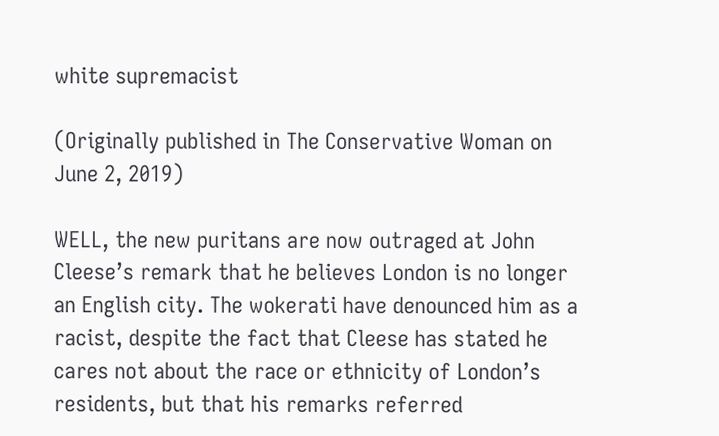white supremacist

(Originally published in The Conservative Woman on June 2, 2019)

WELL, the new puritans are now outraged at John Cleese’s remark that he believes London is no longer an English city. The wokerati have denounced him as a racist, despite the fact that Cleese has stated he cares not about the race or ethnicity of London’s residents, but that his remarks referred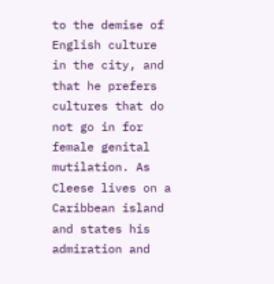to the demise of English culture in the city, and that he prefers cultures that do not go in for female genital mutilation. As Cleese lives on a Caribbean island and states his admiration and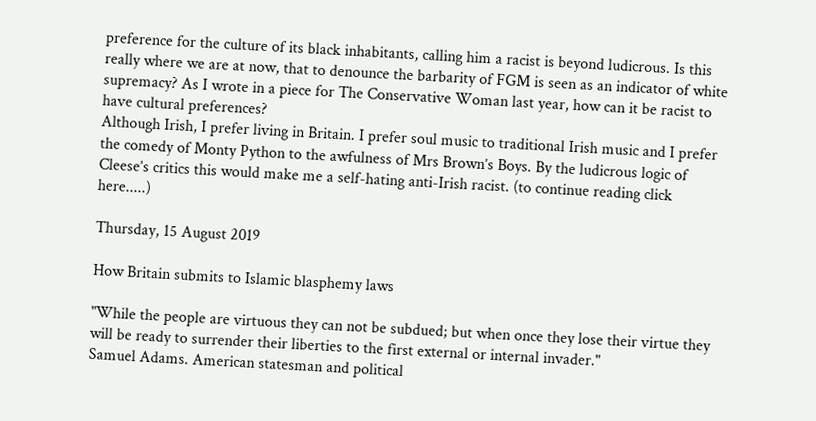preference for the culture of its black inhabitants, calling him a racist is beyond ludicrous. Is this really where we are at now, that to denounce the barbarity of FGM is seen as an indicator of white supremacy? As I wrote in a piece for The Conservative Woman last year, how can it be racist to have cultural preferences?
Although Irish, I prefer living in Britain. I prefer soul music to traditional Irish music and I prefer the comedy of Monty Python to the awfulness of Mrs Brown’s Boys. By the ludicrous logic of Cleese’s critics this would make me a self-hating anti-Irish racist. (to continue reading click here.....)

Thursday, 15 August 2019

How Britain submits to Islamic blasphemy laws

"While the people are virtuous they can not be subdued; but when once they lose their virtue they will be ready to surrender their liberties to the first external or internal invader."
Samuel Adams. American statesman and political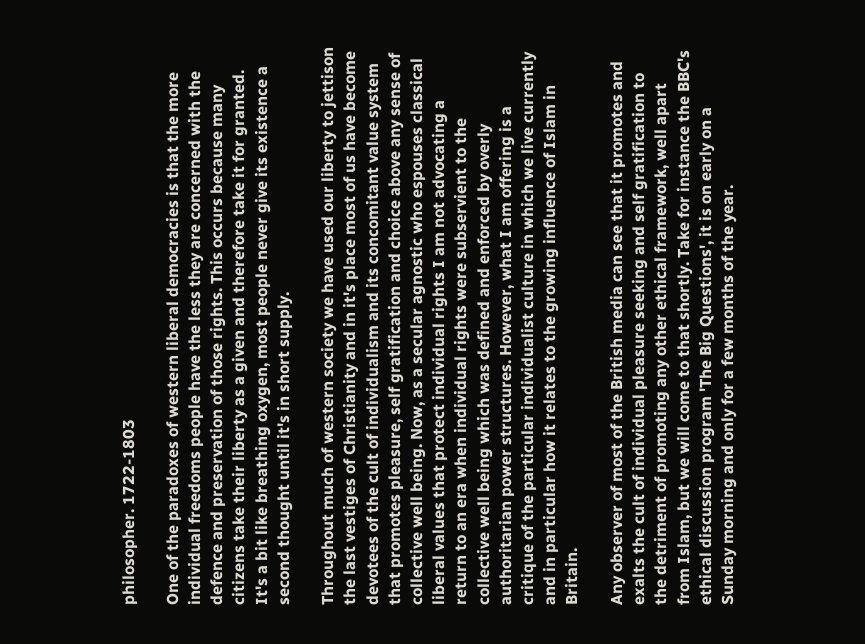philosopher. 1722-1803

One of the paradoxes of western liberal democracies is that the more individual freedoms people have the less they are concerned with the defence and preservation of those rights. This occurs because many citizens take their liberty as a given and therefore take it for granted. It's a bit like breathing oxygen, most people never give its existence a second thought until it's in short supply.

Throughout much of western society we have used our liberty to jettison the last vestiges of Christianity and in it's place most of us have become devotees of the cult of individualism and its concomitant value system that promotes pleasure, self gratification and choice above any sense of collective well being. Now, as a secular agnostic who espouses classical liberal values that protect individual rights I am not advocating a return to an era when individual rights were subservient to the collective well being which was defined and enforced by overly authoritarian power structures. However, what I am offering is a critique of the particular individualist culture in which we live currently and in particular how it relates to the growing influence of Islam in Britain.

Any observer of most of the British media can see that it promotes and exalts the cult of individual pleasure seeking and self gratification to the detriment of promoting any other ethical framework, well apart from Islam, but we will come to that shortly. Take for instance the BBC's ethical discussion program 'The Big Questions', it is on early on a Sunday morning and only for a few months of the year.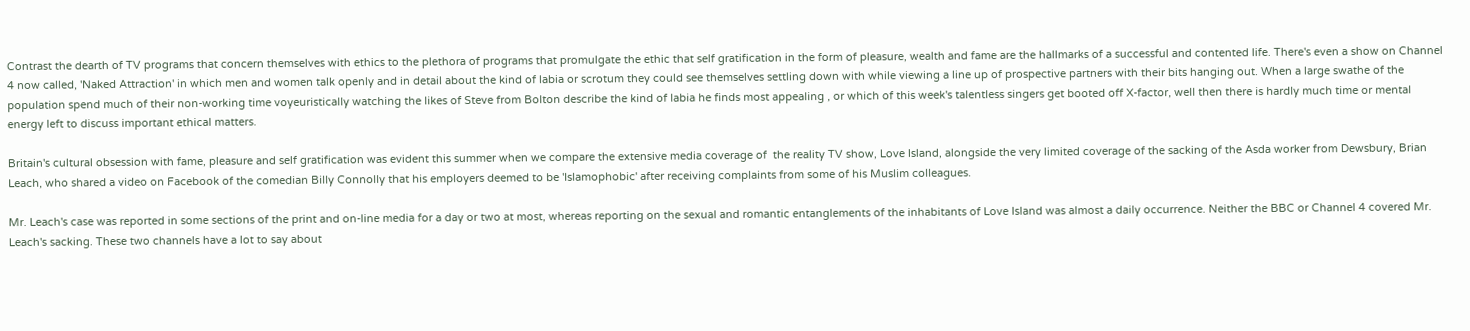Contrast the dearth of TV programs that concern themselves with ethics to the plethora of programs that promulgate the ethic that self gratification in the form of pleasure, wealth and fame are the hallmarks of a successful and contented life. There's even a show on Channel 4 now called, 'Naked Attraction' in which men and women talk openly and in detail about the kind of labia or scrotum they could see themselves settling down with while viewing a line up of prospective partners with their bits hanging out. When a large swathe of the population spend much of their non-working time voyeuristically watching the likes of Steve from Bolton describe the kind of labia he finds most appealing , or which of this week's talentless singers get booted off X-factor, well then there is hardly much time or mental energy left to discuss important ethical matters.

Britain's cultural obsession with fame, pleasure and self gratification was evident this summer when we compare the extensive media coverage of  the reality TV show, Love Island, alongside the very limited coverage of the sacking of the Asda worker from Dewsbury, Brian Leach, who shared a video on Facebook of the comedian Billy Connolly that his employers deemed to be 'Islamophobic' after receiving complaints from some of his Muslim colleagues.

Mr. Leach's case was reported in some sections of the print and on-line media for a day or two at most, whereas reporting on the sexual and romantic entanglements of the inhabitants of Love Island was almost a daily occurrence. Neither the BBC or Channel 4 covered Mr. Leach's sacking. These two channels have a lot to say about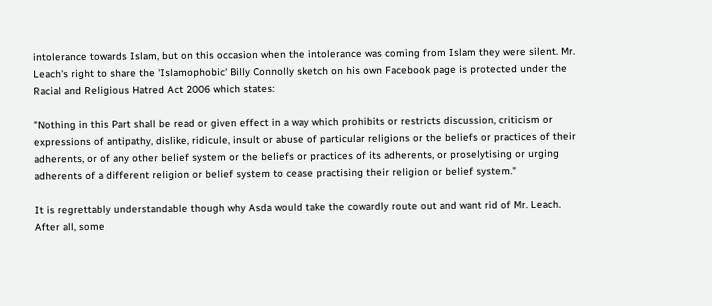intolerance towards Islam, but on this occasion when the intolerance was coming from Islam they were silent. Mr. Leach's right to share the 'Islamophobic' Billy Connolly sketch on his own Facebook page is protected under the Racial and Religious Hatred Act 2006 which states:

"Nothing in this Part shall be read or given effect in a way which prohibits or restricts discussion, criticism or expressions of antipathy, dislike, ridicule, insult or abuse of particular religions or the beliefs or practices of their adherents, or of any other belief system or the beliefs or practices of its adherents, or proselytising or urging adherents of a different religion or belief system to cease practising their religion or belief system."

It is regrettably understandable though why Asda would take the cowardly route out and want rid of Mr. Leach. After all, some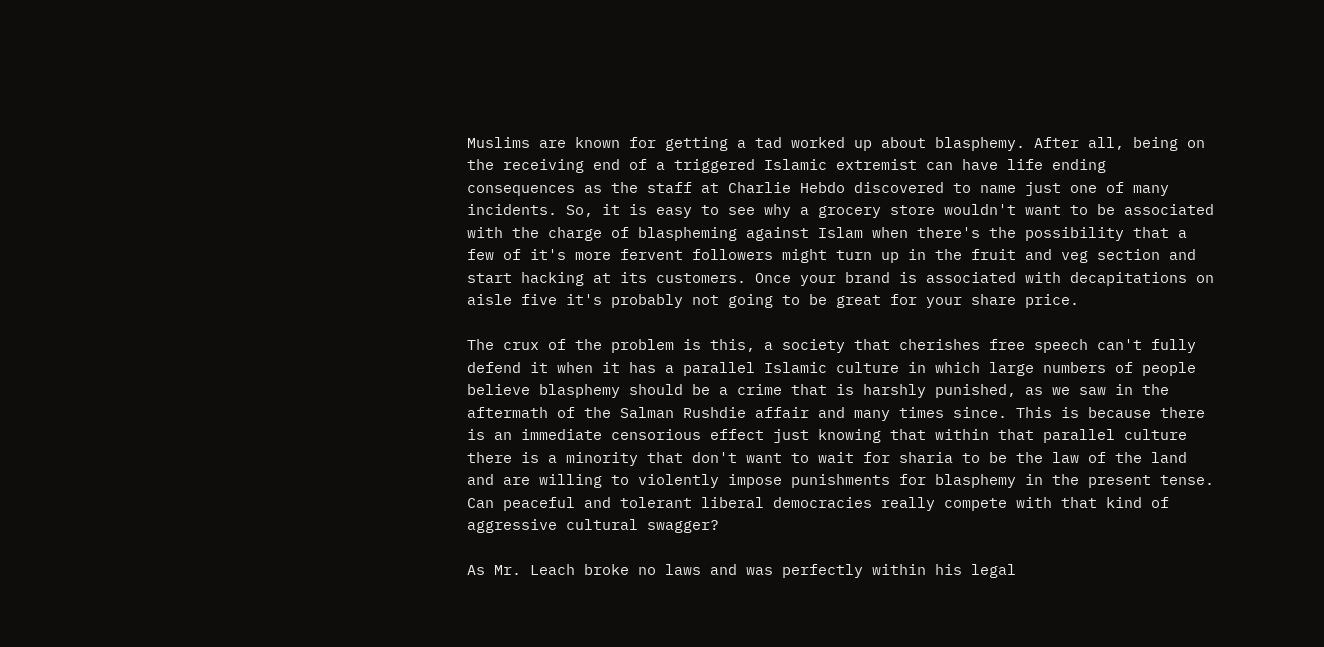Muslims are known for getting a tad worked up about blasphemy. After all, being on the receiving end of a triggered Islamic extremist can have life ending consequences as the staff at Charlie Hebdo discovered to name just one of many incidents. So, it is easy to see why a grocery store wouldn't want to be associated with the charge of blaspheming against Islam when there's the possibility that a few of it's more fervent followers might turn up in the fruit and veg section and start hacking at its customers. Once your brand is associated with decapitations on aisle five it's probably not going to be great for your share price.

The crux of the problem is this, a society that cherishes free speech can't fully defend it when it has a parallel Islamic culture in which large numbers of people believe blasphemy should be a crime that is harshly punished, as we saw in the aftermath of the Salman Rushdie affair and many times since. This is because there is an immediate censorious effect just knowing that within that parallel culture there is a minority that don't want to wait for sharia to be the law of the land and are willing to violently impose punishments for blasphemy in the present tense. Can peaceful and tolerant liberal democracies really compete with that kind of aggressive cultural swagger?

As Mr. Leach broke no laws and was perfectly within his legal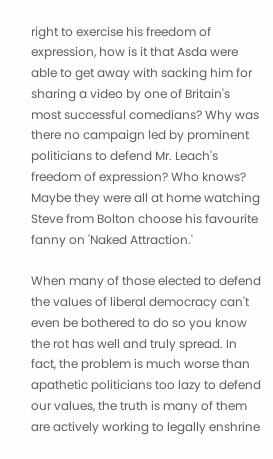right to exercise his freedom of expression, how is it that Asda were able to get away with sacking him for sharing a video by one of Britain's most successful comedians? Why was there no campaign led by prominent politicians to defend Mr. Leach's freedom of expression? Who knows? Maybe they were all at home watching Steve from Bolton choose his favourite fanny on 'Naked Attraction.'

When many of those elected to defend the values of liberal democracy can't even be bothered to do so you know the rot has well and truly spread. In fact, the problem is much worse than apathetic politicians too lazy to defend our values, the truth is many of them are actively working to legally enshrine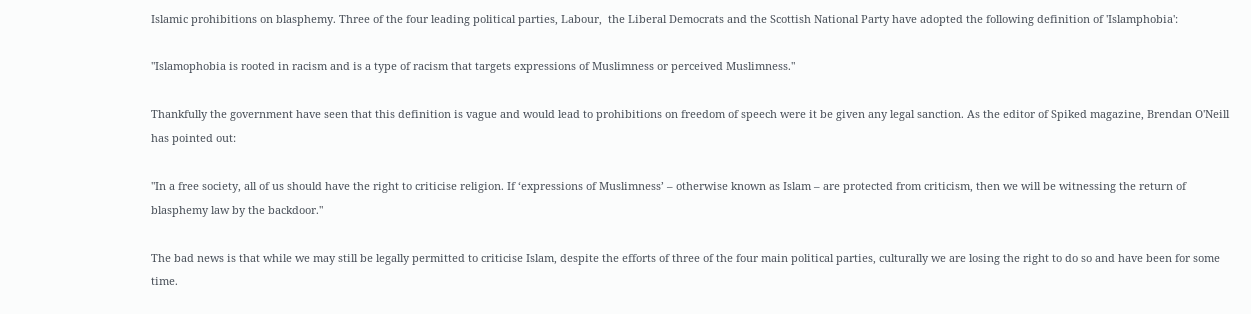Islamic prohibitions on blasphemy. Three of the four leading political parties, Labour,  the Liberal Democrats and the Scottish National Party have adopted the following definition of 'Islamphobia':

"Islamophobia is rooted in racism and is a type of racism that targets expressions of Muslimness or perceived Muslimness."

Thankfully the government have seen that this definition is vague and would lead to prohibitions on freedom of speech were it be given any legal sanction. As the editor of Spiked magazine, Brendan O'Neill has pointed out:

"In a free society, all of us should have the right to criticise religion. If ‘expressions of Muslimness’ – otherwise known as Islam – are protected from criticism, then we will be witnessing the return of blasphemy law by the backdoor."

The bad news is that while we may still be legally permitted to criticise Islam, despite the efforts of three of the four main political parties, culturally we are losing the right to do so and have been for some time.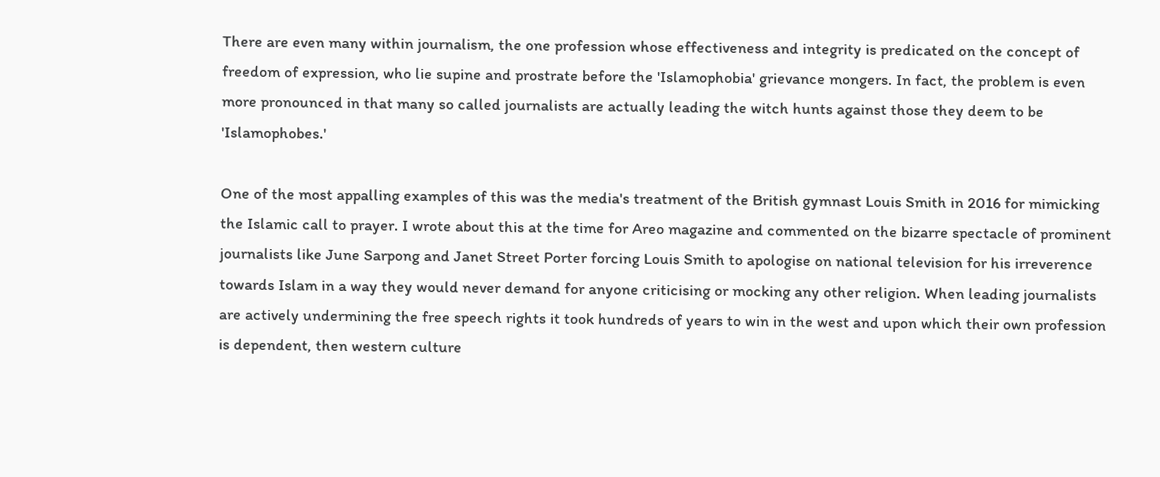There are even many within journalism, the one profession whose effectiveness and integrity is predicated on the concept of freedom of expression, who lie supine and prostrate before the 'Islamophobia' grievance mongers. In fact, the problem is even more pronounced in that many so called journalists are actually leading the witch hunts against those they deem to be 'Islamophobes.'

One of the most appalling examples of this was the media's treatment of the British gymnast Louis Smith in 2016 for mimicking the Islamic call to prayer. I wrote about this at the time for Areo magazine and commented on the bizarre spectacle of prominent journalists like June Sarpong and Janet Street Porter forcing Louis Smith to apologise on national television for his irreverence towards Islam in a way they would never demand for anyone criticising or mocking any other religion. When leading journalists are actively undermining the free speech rights it took hundreds of years to win in the west and upon which their own profession is dependent, then western culture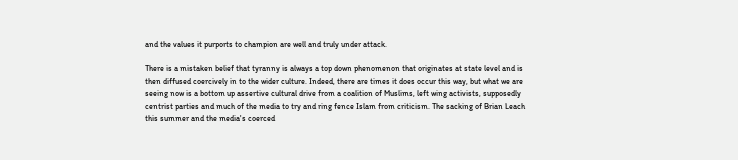and the values it purports to champion are well and truly under attack.

There is a mistaken belief that tyranny is always a top down phenomenon that originates at state level and is then diffused coercively in to the wider culture. Indeed, there are times it does occur this way, but what we are seeing now is a bottom up assertive cultural drive from a coalition of Muslims, left wing activists, supposedly centrist parties and much of the media to try and ring fence Islam from criticism. The sacking of Brian Leach this summer and the media's coerced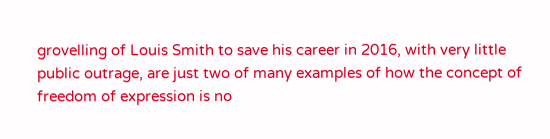grovelling of Louis Smith to save his career in 2016, with very little public outrage, are just two of many examples of how the concept of freedom of expression is no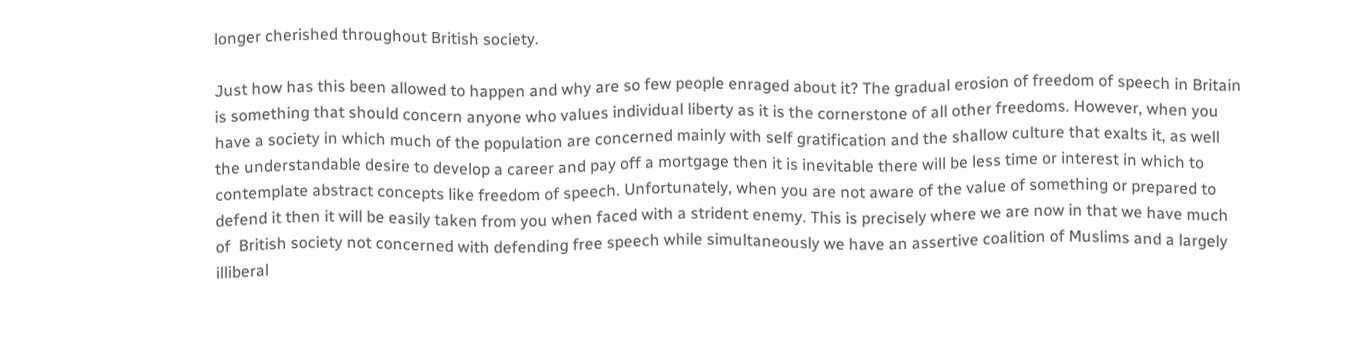longer cherished throughout British society.

Just how has this been allowed to happen and why are so few people enraged about it? The gradual erosion of freedom of speech in Britain is something that should concern anyone who values individual liberty as it is the cornerstone of all other freedoms. However, when you have a society in which much of the population are concerned mainly with self gratification and the shallow culture that exalts it, as well the understandable desire to develop a career and pay off a mortgage then it is inevitable there will be less time or interest in which to contemplate abstract concepts like freedom of speech. Unfortunately, when you are not aware of the value of something or prepared to defend it then it will be easily taken from you when faced with a strident enemy. This is precisely where we are now in that we have much of  British society not concerned with defending free speech while simultaneously we have an assertive coalition of Muslims and a largely illiberal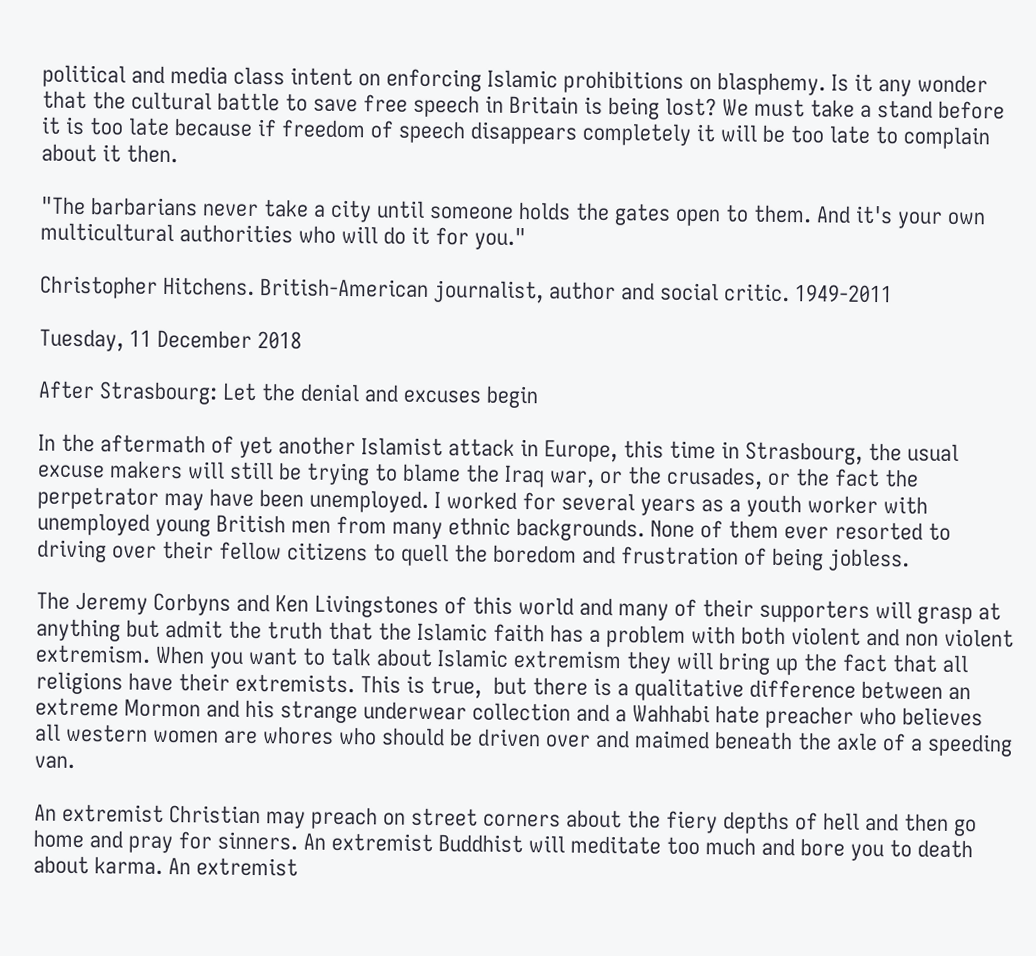political and media class intent on enforcing Islamic prohibitions on blasphemy. Is it any wonder that the cultural battle to save free speech in Britain is being lost? We must take a stand before it is too late because if freedom of speech disappears completely it will be too late to complain about it then.

"The barbarians never take a city until someone holds the gates open to them. And it's your own multicultural authorities who will do it for you."

Christopher Hitchens. British-American journalist, author and social critic. 1949-2011

Tuesday, 11 December 2018

After Strasbourg: Let the denial and excuses begin

In the aftermath of yet another Islamist attack in Europe, this time in Strasbourg, the usual excuse makers will still be trying to blame the Iraq war, or the crusades, or the fact the perpetrator may have been unemployed. I worked for several years as a youth worker with unemployed young British men from many ethnic backgrounds. None of them ever resorted to driving over their fellow citizens to quell the boredom and frustration of being jobless.

The Jeremy Corbyns and Ken Livingstones of this world and many of their supporters will grasp at anything but admit the truth that the Islamic faith has a problem with both violent and non violent extremism. When you want to talk about Islamic extremism they will bring up the fact that all religions have their extremists. This is true,  but there is a qualitative difference between an extreme Mormon and his strange underwear collection and a Wahhabi hate preacher who believes all western women are whores who should be driven over and maimed beneath the axle of a speeding van.

An extremist Christian may preach on street corners about the fiery depths of hell and then go home and pray for sinners. An extremist Buddhist will meditate too much and bore you to death about karma. An extremist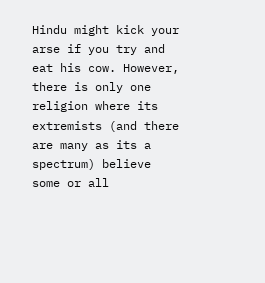Hindu might kick your arse if you try and eat his cow. However, there is only one religion where its extremists (and there are many as its a spectrum) believe some or all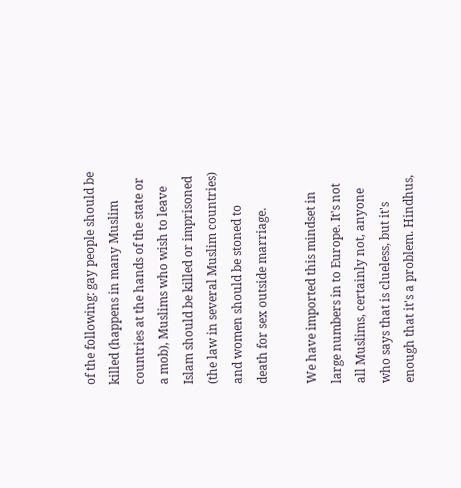of the following: gay people should be killed (happens in many Muslim countries at the hands of the state or a mob), Muslims who wish to leave Islam should be killed or imprisoned (the law in several Muslim countries) and women should be stoned to death for sex outside marriage.

We have imported this mindset in large numbers in to Europe. It's not all Muslims, certainly not, anyone who says that is clueless, but it's enough that it's a problem. Hindhus,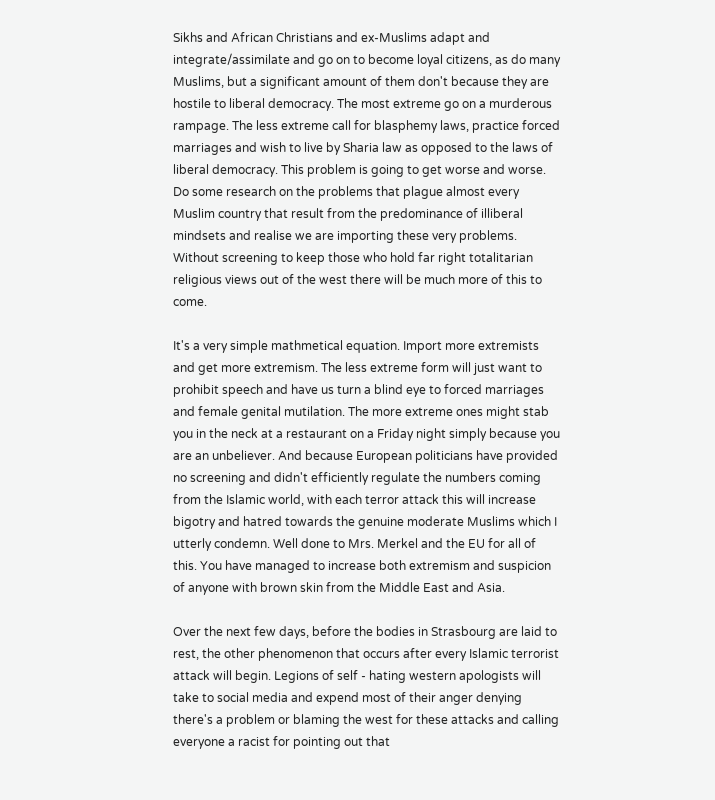Sikhs and African Christians and ex-Muslims adapt and integrate/assimilate and go on to become loyal citizens, as do many Muslims, but a significant amount of them don't because they are hostile to liberal democracy. The most extreme go on a murderous rampage. The less extreme call for blasphemy laws, practice forced marriages and wish to live by Sharia law as opposed to the laws of liberal democracy. This problem is going to get worse and worse. Do some research on the problems that plague almost every Muslim country that result from the predominance of illiberal mindsets and realise we are importing these very problems. Without screening to keep those who hold far right totalitarian religious views out of the west there will be much more of this to come.

It's a very simple mathmetical equation. Import more extremists and get more extremism. The less extreme form will just want to prohibit speech and have us turn a blind eye to forced marriages and female genital mutilation. The more extreme ones might stab you in the neck at a restaurant on a Friday night simply because you are an unbeliever. And because European politicians have provided no screening and didn't efficiently regulate the numbers coming from the Islamic world, with each terror attack this will increase bigotry and hatred towards the genuine moderate Muslims which I utterly condemn. Well done to Mrs. Merkel and the EU for all of this. You have managed to increase both extremism and suspicion of anyone with brown skin from the Middle East and Asia.

Over the next few days, before the bodies in Strasbourg are laid to rest, the other phenomenon that occurs after every Islamic terrorist attack will begin. Legions of self - hating western apologists will take to social media and expend most of their anger denying there's a problem or blaming the west for these attacks and calling everyone a racist for pointing out that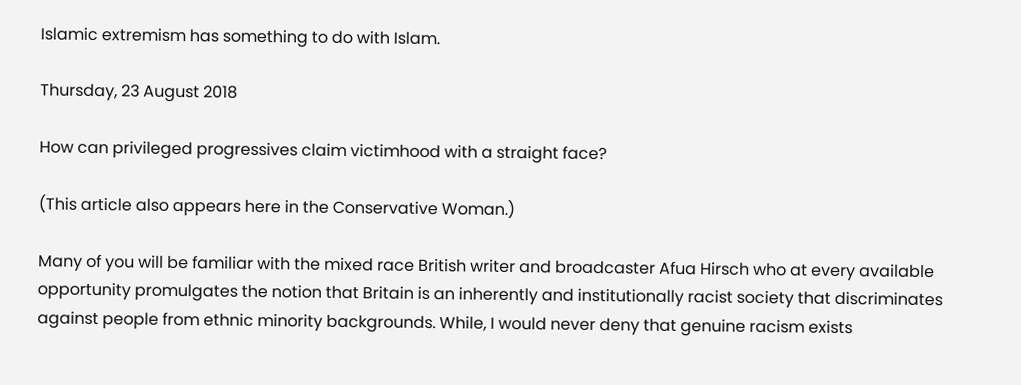Islamic extremism has something to do with Islam.

Thursday, 23 August 2018

How can privileged progressives claim victimhood with a straight face?

(This article also appears here in the Conservative Woman.)

Many of you will be familiar with the mixed race British writer and broadcaster Afua Hirsch who at every available opportunity promulgates the notion that Britain is an inherently and institutionally racist society that discriminates against people from ethnic minority backgrounds. While, I would never deny that genuine racism exists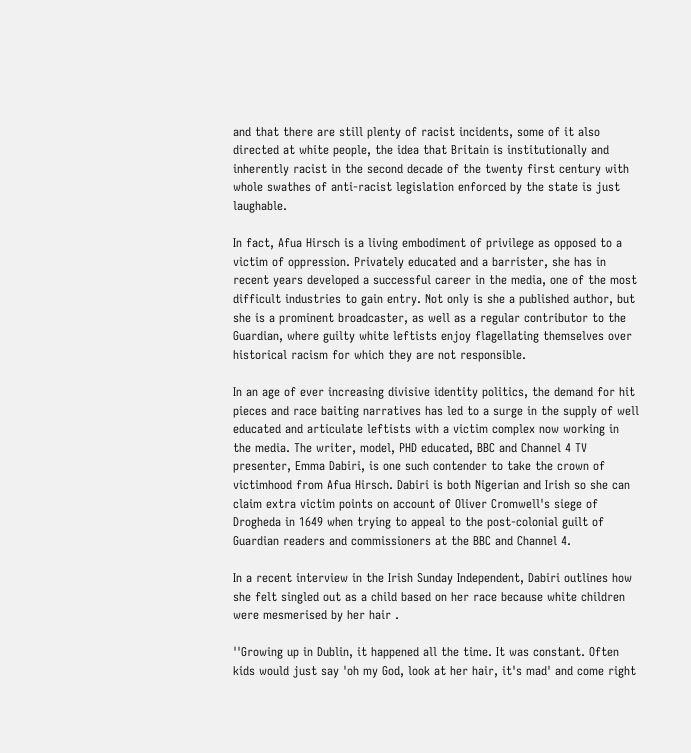and that there are still plenty of racist incidents, some of it also directed at white people, the idea that Britain is institutionally and inherently racist in the second decade of the twenty first century with whole swathes of anti-racist legislation enforced by the state is just laughable.

In fact, Afua Hirsch is a living embodiment of privilege as opposed to a victim of oppression. Privately educated and a barrister, she has in recent years developed a successful career in the media, one of the most difficult industries to gain entry. Not only is she a published author, but she is a prominent broadcaster, as well as a regular contributor to the Guardian, where guilty white leftists enjoy flagellating themselves over historical racism for which they are not responsible.

In an age of ever increasing divisive identity politics, the demand for hit pieces and race baiting narratives has led to a surge in the supply of well educated and articulate leftists with a victim complex now working in the media. The writer, model, PHD educated, BBC and Channel 4 TV presenter, Emma Dabiri, is one such contender to take the crown of victimhood from Afua Hirsch. Dabiri is both Nigerian and Irish so she can claim extra victim points on account of Oliver Cromwell's siege of Drogheda in 1649 when trying to appeal to the post-colonial guilt of Guardian readers and commissioners at the BBC and Channel 4.

In a recent interview in the Irish Sunday Independent, Dabiri outlines how she felt singled out as a child based on her race because white children were mesmerised by her hair .

''Growing up in Dublin, it happened all the time. It was constant. Often kids would just say 'oh my God, look at her hair, it's mad' and come right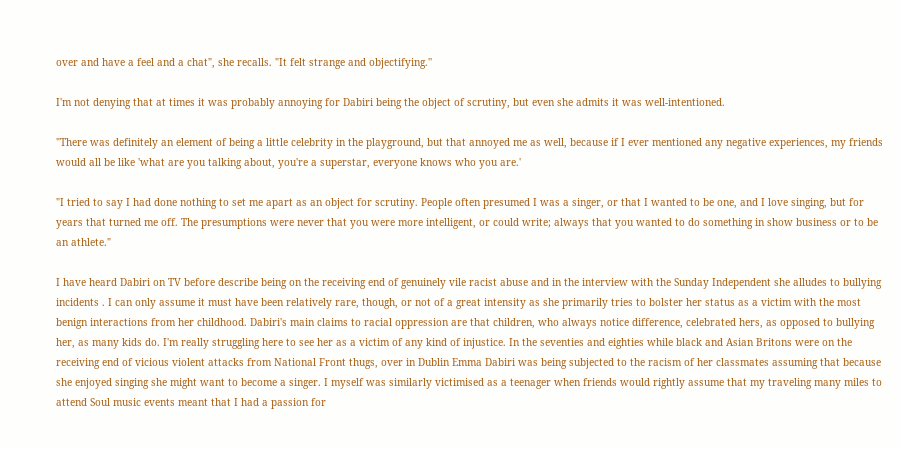over and have a feel and a chat", she recalls. "It felt strange and objectifying.''

I'm not denying that at times it was probably annoying for Dabiri being the object of scrutiny, but even she admits it was well-intentioned.

"There was definitely an element of being a little celebrity in the playground, but that annoyed me as well, because if I ever mentioned any negative experiences, my friends would all be like 'what are you talking about, you're a superstar, everyone knows who you are.'

"I tried to say I had done nothing to set me apart as an object for scrutiny. People often presumed I was a singer, or that I wanted to be one, and I love singing, but for years that turned me off. The presumptions were never that you were more intelligent, or could write; always that you wanted to do something in show business or to be an athlete."

I have heard Dabiri on TV before describe being on the receiving end of genuinely vile racist abuse and in the interview with the Sunday Independent she alludes to bullying incidents . I can only assume it must have been relatively rare, though, or not of a great intensity as she primarily tries to bolster her status as a victim with the most benign interactions from her childhood. Dabiri's main claims to racial oppression are that children, who always notice difference, celebrated hers, as opposed to bullying her, as many kids do. I'm really struggling here to see her as a victim of any kind of injustice. In the seventies and eighties while black and Asian Britons were on the receiving end of vicious violent attacks from National Front thugs, over in Dublin Emma Dabiri was being subjected to the racism of her classmates assuming that because she enjoyed singing she might want to become a singer. I myself was similarly victimised as a teenager when friends would rightly assume that my traveling many miles to attend Soul music events meant that I had a passion for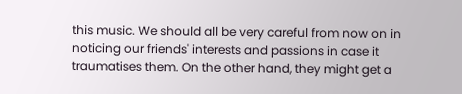this music. We should all be very careful from now on in noticing our friends' interests and passions in case it traumatises them. On the other hand, they might get a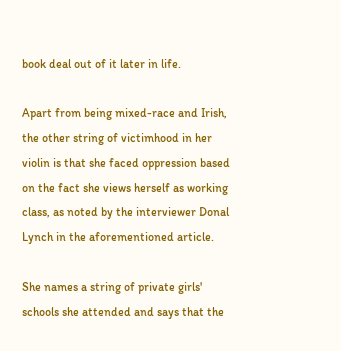book deal out of it later in life.

Apart from being mixed-race and Irish, the other string of victimhood in her violin is that she faced oppression based on the fact she views herself as working class, as noted by the interviewer Donal Lynch in the aforementioned article.

She names a string of private girls' schools she attended and says that the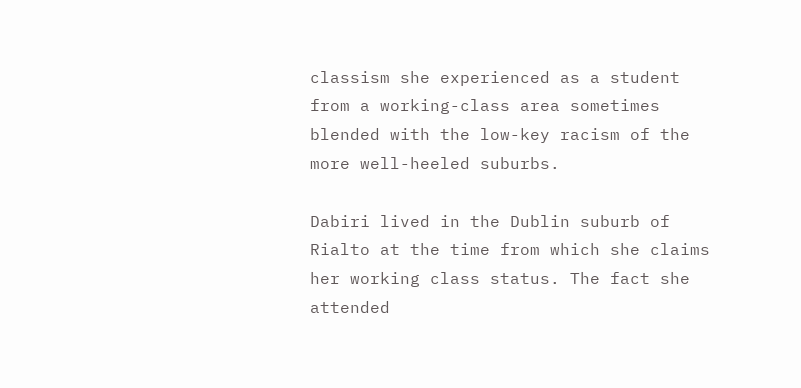classism she experienced as a student from a working-class area sometimes blended with the low-key racism of the more well-heeled suburbs.

Dabiri lived in the Dublin suburb of Rialto at the time from which she claims her working class status. The fact she attended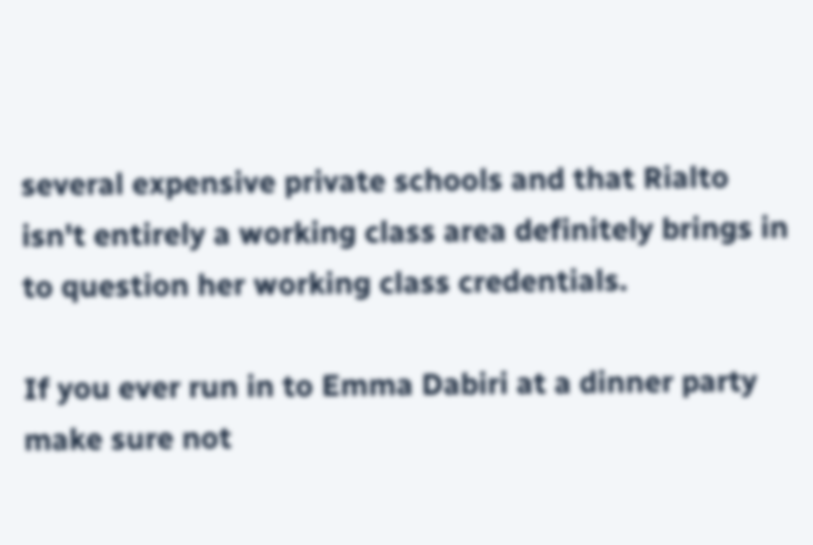several expensive private schools and that Rialto isn't entirely a working class area definitely brings in to question her working class credentials.

If you ever run in to Emma Dabiri at a dinner party make sure not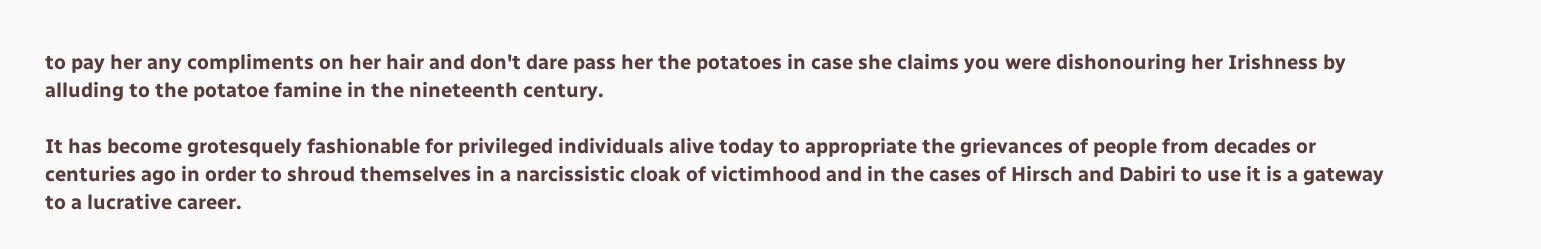to pay her any compliments on her hair and don't dare pass her the potatoes in case she claims you were dishonouring her Irishness by alluding to the potatoe famine in the nineteenth century.

It has become grotesquely fashionable for privileged individuals alive today to appropriate the grievances of people from decades or centuries ago in order to shroud themselves in a narcissistic cloak of victimhood and in the cases of Hirsch and Dabiri to use it is a gateway to a lucrative career.